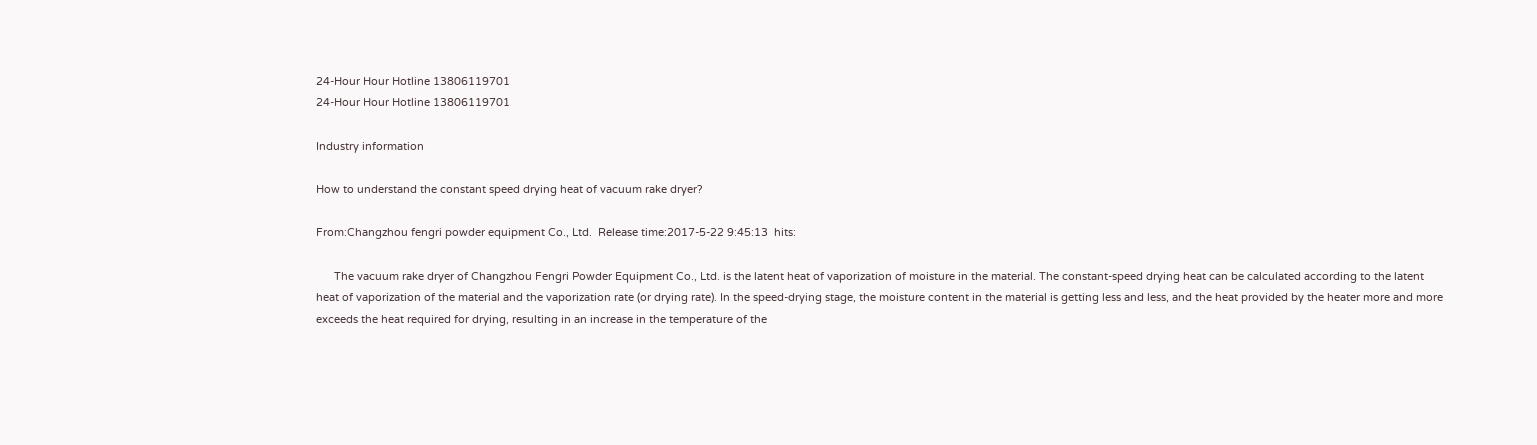24-Hour Hour Hotline 13806119701
24-Hour Hour Hotline 13806119701

Industry information

How to understand the constant speed drying heat of vacuum rake dryer?

From:Changzhou fengri powder equipment Co., Ltd.  Release time:2017-5-22 9:45:13  hits:

      The vacuum rake dryer of Changzhou Fengri Powder Equipment Co., Ltd. is the latent heat of vaporization of moisture in the material. The constant-speed drying heat can be calculated according to the latent heat of vaporization of the material and the vaporization rate (or drying rate). In the speed-drying stage, the moisture content in the material is getting less and less, and the heat provided by the heater more and more exceeds the heat required for drying, resulting in an increase in the temperature of the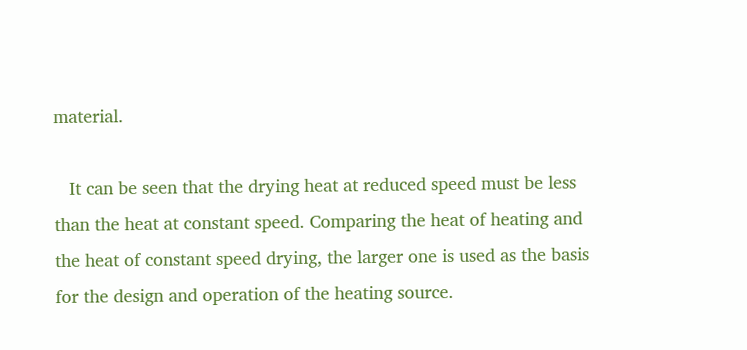material.

   It can be seen that the drying heat at reduced speed must be less than the heat at constant speed. Comparing the heat of heating and the heat of constant speed drying, the larger one is used as the basis for the design and operation of the heating source.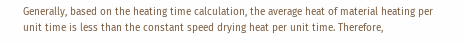Generally, based on the heating time calculation, the average heat of material heating per unit time is less than the constant speed drying heat per unit time. Therefore,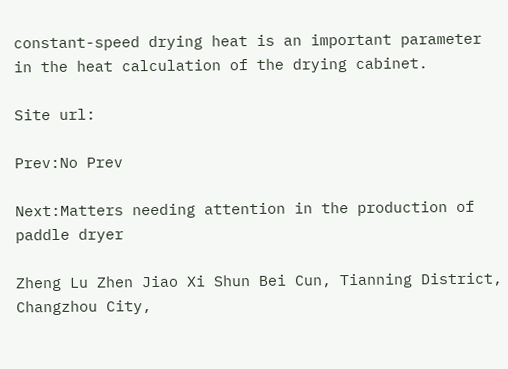constant-speed drying heat is an important parameter in the heat calculation of the drying cabinet.

Site url:

Prev:No Prev

Next:Matters needing attention in the production of paddle dryer

Zheng Lu Zhen Jiao Xi Shun Bei Cun, Tianning District, Changzhou City,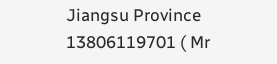Jiangsu Province
13806119701 ( Mr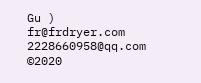Gu )
fr@frdryer.com  2228660958@qq.com
©2020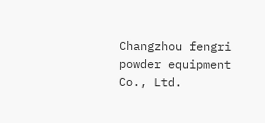Changzhou fengri powder equipment Co., Ltd.